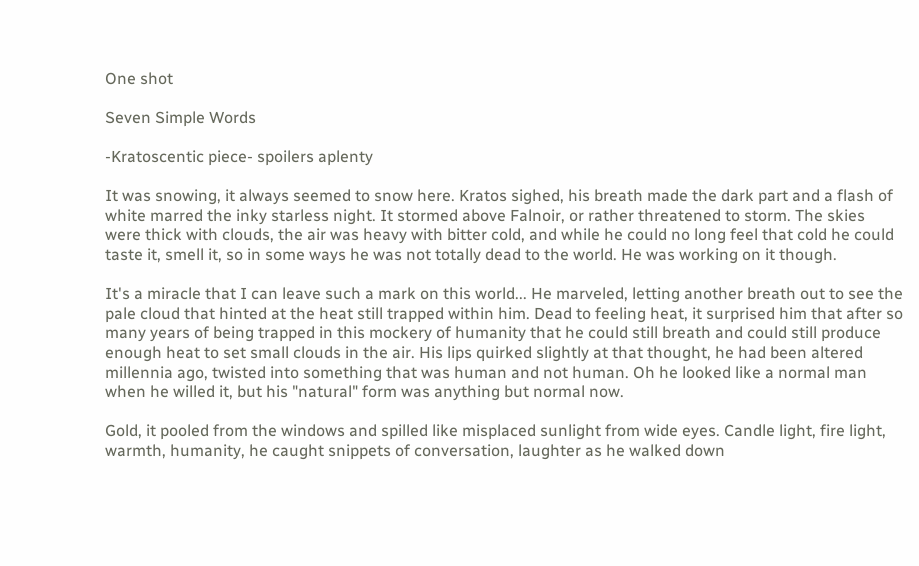One shot

Seven Simple Words

-Kratoscentic piece- spoilers aplenty

It was snowing, it always seemed to snow here. Kratos sighed, his breath made the dark part and a flash of white marred the inky starless night. It stormed above Falnoir, or rather threatened to storm. The skies were thick with clouds, the air was heavy with bitter cold, and while he could no long feel that cold he could taste it, smell it, so in some ways he was not totally dead to the world. He was working on it though.

It's a miracle that I can leave such a mark on this world... He marveled, letting another breath out to see the pale cloud that hinted at the heat still trapped within him. Dead to feeling heat, it surprised him that after so many years of being trapped in this mockery of humanity that he could still breath and could still produce enough heat to set small clouds in the air. His lips quirked slightly at that thought, he had been altered millennia ago, twisted into something that was human and not human. Oh he looked like a normal man when he willed it, but his "natural" form was anything but normal now.

Gold, it pooled from the windows and spilled like misplaced sunlight from wide eyes. Candle light, fire light, warmth, humanity, he caught snippets of conversation, laughter as he walked down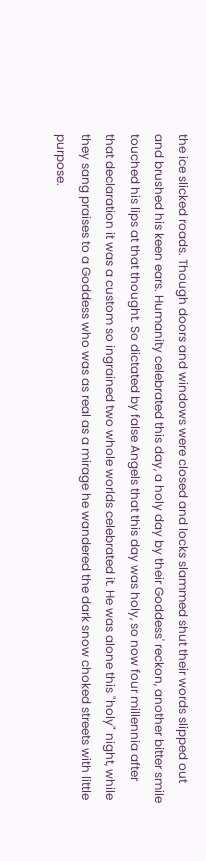the ice slicked roads. Though doors and windows were closed and locks slammed shut their words slipped out and brushed his keen ears. Humanity celebrated this day, a holy day by their Goddess' reckon, another bitter smile touched his lips at that thought. So dictated by false Angels that this day was holy, so now four millennia after that declaration it was a custom so ingrained two whole worlds celebrated it. He was alone this "holy" night, while they sang praises to a Goddess who was as real as a mirage he wandered the dark snow choked streets with little purpose.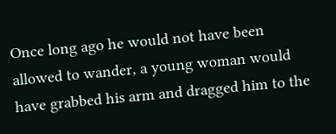Once long ago he would not have been allowed to wander, a young woman would have grabbed his arm and dragged him to the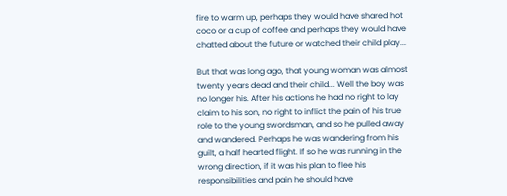fire to warm up, perhaps they would have shared hot coco or a cup of coffee and perhaps they would have chatted about the future or watched their child play...

But that was long ago, that young woman was almost twenty years dead and their child... Well the boy was no longer his. After his actions he had no right to lay claim to his son, no right to inflict the pain of his true role to the young swordsman, and so he pulled away and wandered. Perhaps he was wandering from his guilt, a half hearted flight. If so he was running in the wrong direction, if it was his plan to flee his responsibilities and pain he should have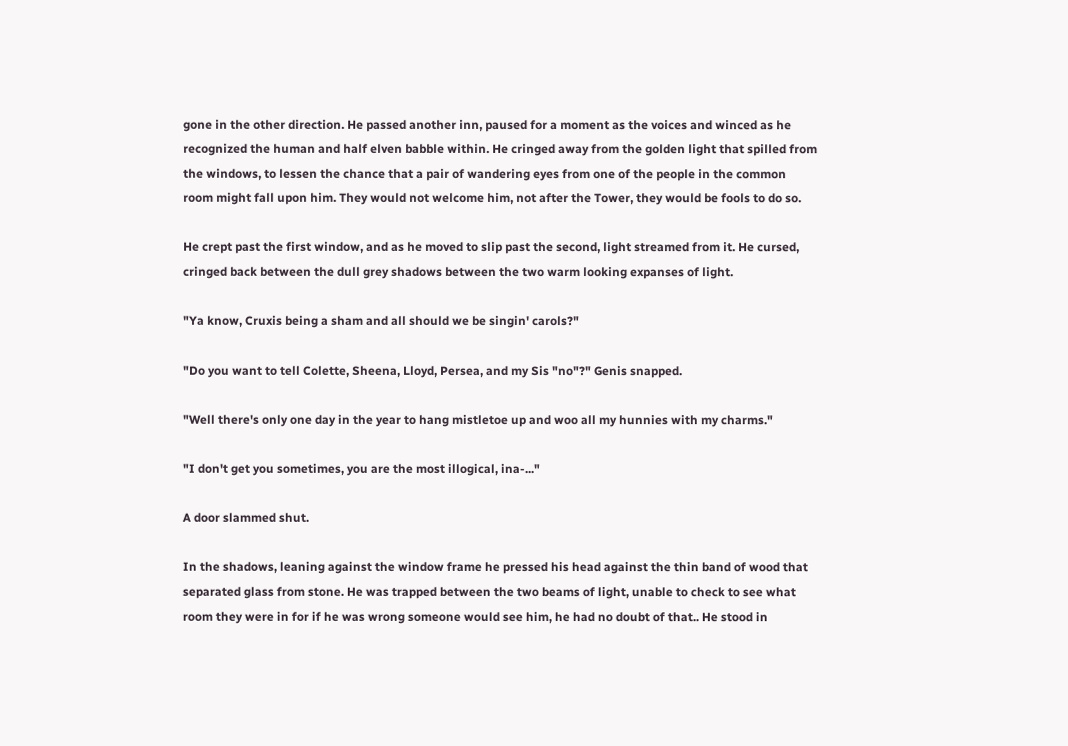gone in the other direction. He passed another inn, paused for a moment as the voices and winced as he recognized the human and half elven babble within. He cringed away from the golden light that spilled from the windows, to lessen the chance that a pair of wandering eyes from one of the people in the common room might fall upon him. They would not welcome him, not after the Tower, they would be fools to do so.

He crept past the first window, and as he moved to slip past the second, light streamed from it. He cursed, cringed back between the dull grey shadows between the two warm looking expanses of light.

"Ya know, Cruxis being a sham and all should we be singin' carols?"

"Do you want to tell Colette, Sheena, Lloyd, Persea, and my Sis "no"?" Genis snapped.

"Well there's only one day in the year to hang mistletoe up and woo all my hunnies with my charms."

"I don't get you sometimes, you are the most illogical, ina-..."

A door slammed shut.

In the shadows, leaning against the window frame he pressed his head against the thin band of wood that separated glass from stone. He was trapped between the two beams of light, unable to check to see what room they were in for if he was wrong someone would see him, he had no doubt of that.. He stood in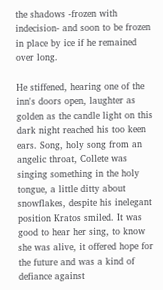the shadows -frozen with indecision- and soon to be frozen in place by ice if he remained over long.

He stiffened, hearing one of the inn's doors open, laughter as golden as the candle light on this dark night reached his too keen ears. Song, holy song from an angelic throat, Collete was singing something in the holy tongue, a little ditty about snowflakes, despite his inelegant position Kratos smiled. It was good to hear her sing, to know she was alive, it offered hope for the future and was a kind of defiance against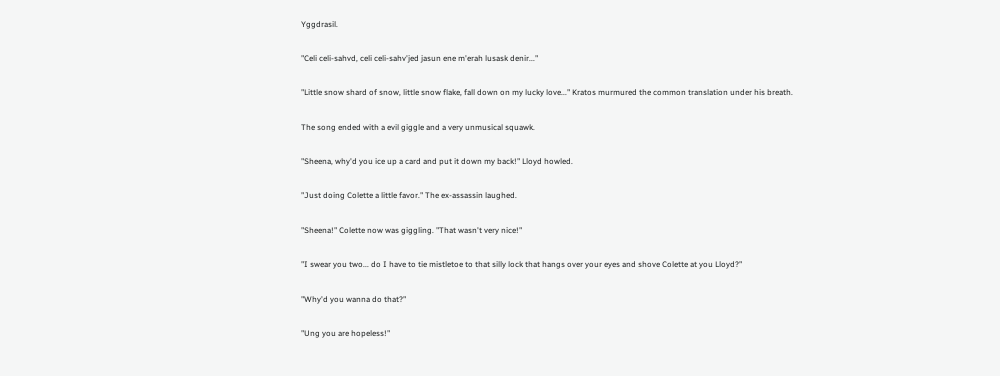Yggdrasil.

"Celi celi-sahvd, celi celi-sahv'jed jasun ene m'erah lusask denir..."

"Little snow shard of snow, little snow flake, fall down on my lucky love..." Kratos murmured the common translation under his breath.

The song ended with a evil giggle and a very unmusical squawk.

"Sheena, why'd you ice up a card and put it down my back!" Lloyd howled.

"Just doing Colette a little favor." The ex-assassin laughed.

"Sheena!" Colette now was giggling. "That wasn't very nice!"

"I swear you two... do I have to tie mistletoe to that silly lock that hangs over your eyes and shove Colette at you Lloyd?"

"Why'd you wanna do that?"

"Ung you are hopeless!"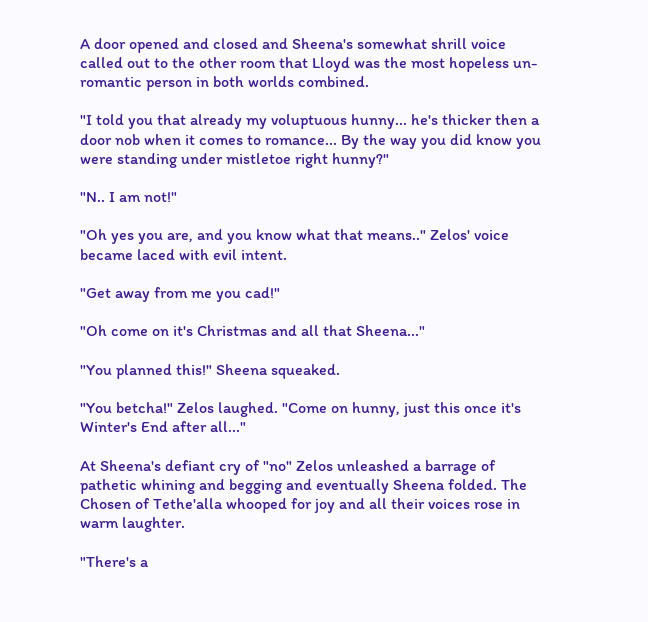A door opened and closed and Sheena's somewhat shrill voice called out to the other room that Lloyd was the most hopeless un-romantic person in both worlds combined.

"I told you that already my voluptuous hunny... he's thicker then a door nob when it comes to romance... By the way you did know you were standing under mistletoe right hunny?"

"N.. I am not!"

"Oh yes you are, and you know what that means.." Zelos' voice became laced with evil intent.

"Get away from me you cad!"

"Oh come on it's Christmas and all that Sheena..."

"You planned this!" Sheena squeaked.

"You betcha!" Zelos laughed. "Come on hunny, just this once it's Winter's End after all..."

At Sheena's defiant cry of "no" Zelos unleashed a barrage of pathetic whining and begging and eventually Sheena folded. The Chosen of Tethe'alla whooped for joy and all their voices rose in warm laughter.

"There's a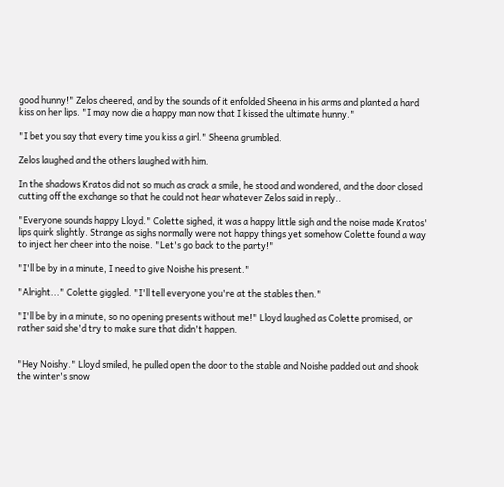good hunny!" Zelos cheered, and by the sounds of it enfolded Sheena in his arms and planted a hard kiss on her lips. "I may now die a happy man now that I kissed the ultimate hunny."

"I bet you say that every time you kiss a girl." Sheena grumbled.

Zelos laughed and the others laughed with him.

In the shadows Kratos did not so much as crack a smile, he stood and wondered, and the door closed cutting off the exchange so that he could not hear whatever Zelos said in reply..

"Everyone sounds happy Lloyd." Colette sighed, it was a happy little sigh and the noise made Kratos' lips quirk slightly. Strange as sighs normally were not happy things yet somehow Colette found a way to inject her cheer into the noise. "Let's go back to the party!"

"I'll be by in a minute, I need to give Noishe his present."

"Alright..." Colette giggled. "I'll tell everyone you're at the stables then."

"I'll be by in a minute, so no opening presents without me!" Lloyd laughed as Colette promised, or rather said she'd try to make sure that didn't happen.


"Hey Noishy." Lloyd smiled, he pulled open the door to the stable and Noishe padded out and shook the winter's snow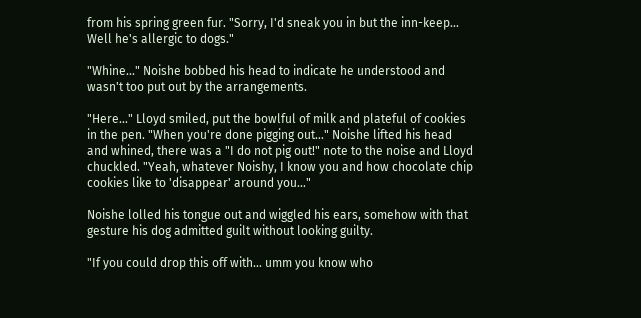from his spring green fur. "Sorry, I'd sneak you in but the inn-keep... Well he's allergic to dogs."

"Whine..." Noishe bobbed his head to indicate he understood and wasn't too put out by the arrangements.

"Here..." Lloyd smiled, put the bowlful of milk and plateful of cookies in the pen. "When you're done pigging out..." Noishe lifted his head and whined, there was a "I do not pig out!" note to the noise and Lloyd chuckled. "Yeah, whatever Noishy, I know you and how chocolate chip cookies like to 'disappear' around you..."

Noishe lolled his tongue out and wiggled his ears, somehow with that gesture his dog admitted guilt without looking guilty.

"If you could drop this off with... umm you know who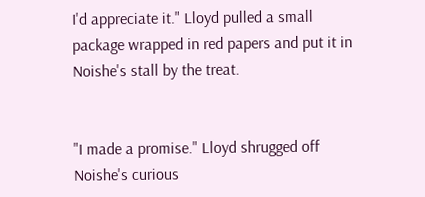I'd appreciate it." Lloyd pulled a small package wrapped in red papers and put it in Noishe's stall by the treat.


"I made a promise." Lloyd shrugged off Noishe's curious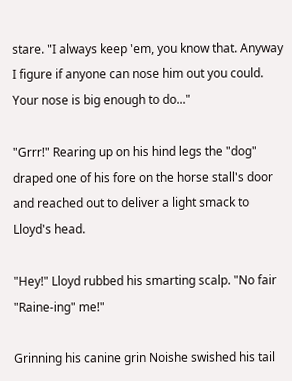stare. "I always keep 'em, you know that. Anyway I figure if anyone can nose him out you could. Your nose is big enough to do..."

"Grrr!" Rearing up on his hind legs the "dog" draped one of his fore on the horse stall's door and reached out to deliver a light smack to Lloyd's head.

"Hey!" Lloyd rubbed his smarting scalp. "No fair "Raine-ing" me!"

Grinning his canine grin Noishe swished his tail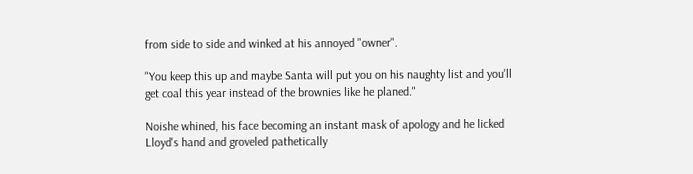from side to side and winked at his annoyed "owner".

"You keep this up and maybe Santa will put you on his naughty list and you'll get coal this year instead of the brownies like he planed."

Noishe whined, his face becoming an instant mask of apology and he licked Lloyd's hand and groveled pathetically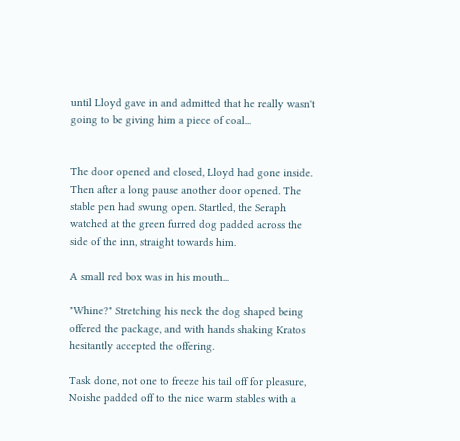until Lloyd gave in and admitted that he really wasn't going to be giving him a piece of coal...


The door opened and closed, Lloyd had gone inside. Then after a long pause another door opened. The stable pen had swung open. Startled, the Seraph watched at the green furred dog padded across the side of the inn, straight towards him.

A small red box was in his mouth...

"Whine?" Stretching his neck the dog shaped being offered the package, and with hands shaking Kratos hesitantly accepted the offering.

Task done, not one to freeze his tail off for pleasure, Noishe padded off to the nice warm stables with a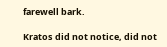farewell bark.

Kratos did not notice, did not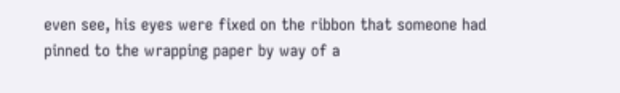even see, his eyes were fixed on the ribbon that someone had pinned to the wrapping paper by way of a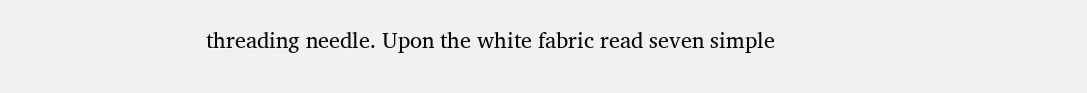threading needle. Upon the white fabric read seven simple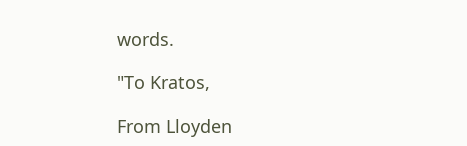words.

"To Kratos,

From Lloyden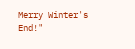Merry Winter's End!"